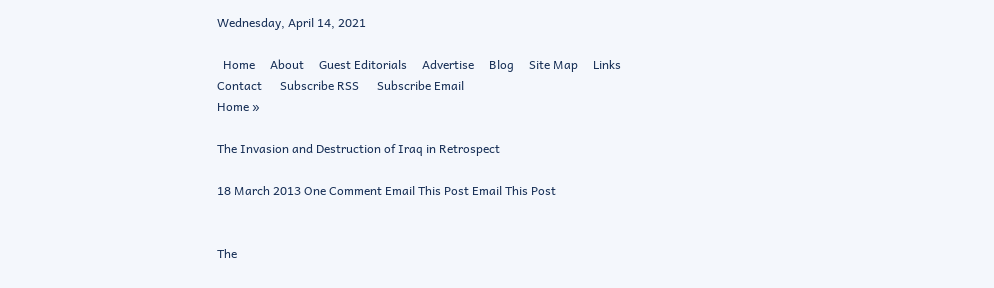Wednesday, April 14, 2021

  Home     About     Guest Editorials     Advertise     Blog     Site Map     Links     Contact      Subscribe RSS      Subscribe Email
Home »

The Invasion and Destruction of Iraq in Retrospect

18 March 2013 One Comment Email This Post Email This Post


The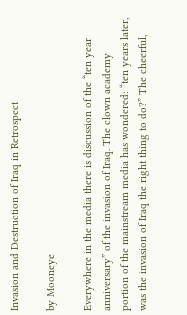Invasion and Destruction of Iraq in Retrospect

by Mooneye

Everywhere in the media there is discussion of the “ten year anniversary” of the invasion of Iraq. The clown academy portion of the mainstream media has wondered: “ten years later, was the invasion of Iraq the right thing to do?” The cheerful,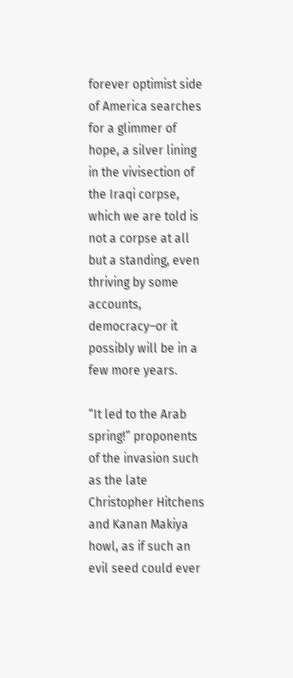forever optimist side of America searches for a glimmer of hope, a silver lining in the vivisection of the Iraqi corpse, which we are told is not a corpse at all but a standing, even thriving by some accounts, democracy–or it possibly will be in a few more years.

“It led to the Arab spring!” proponents of the invasion such as the late Christopher Hitchens and Kanan Makiya howl, as if such an evil seed could ever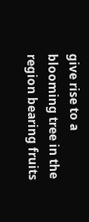give rise to a blooming tree in the region bearing fruits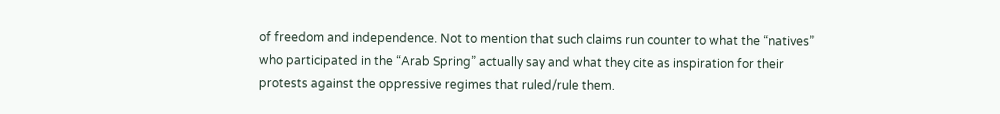of freedom and independence. Not to mention that such claims run counter to what the “natives” who participated in the “Arab Spring” actually say and what they cite as inspiration for their protests against the oppressive regimes that ruled/rule them.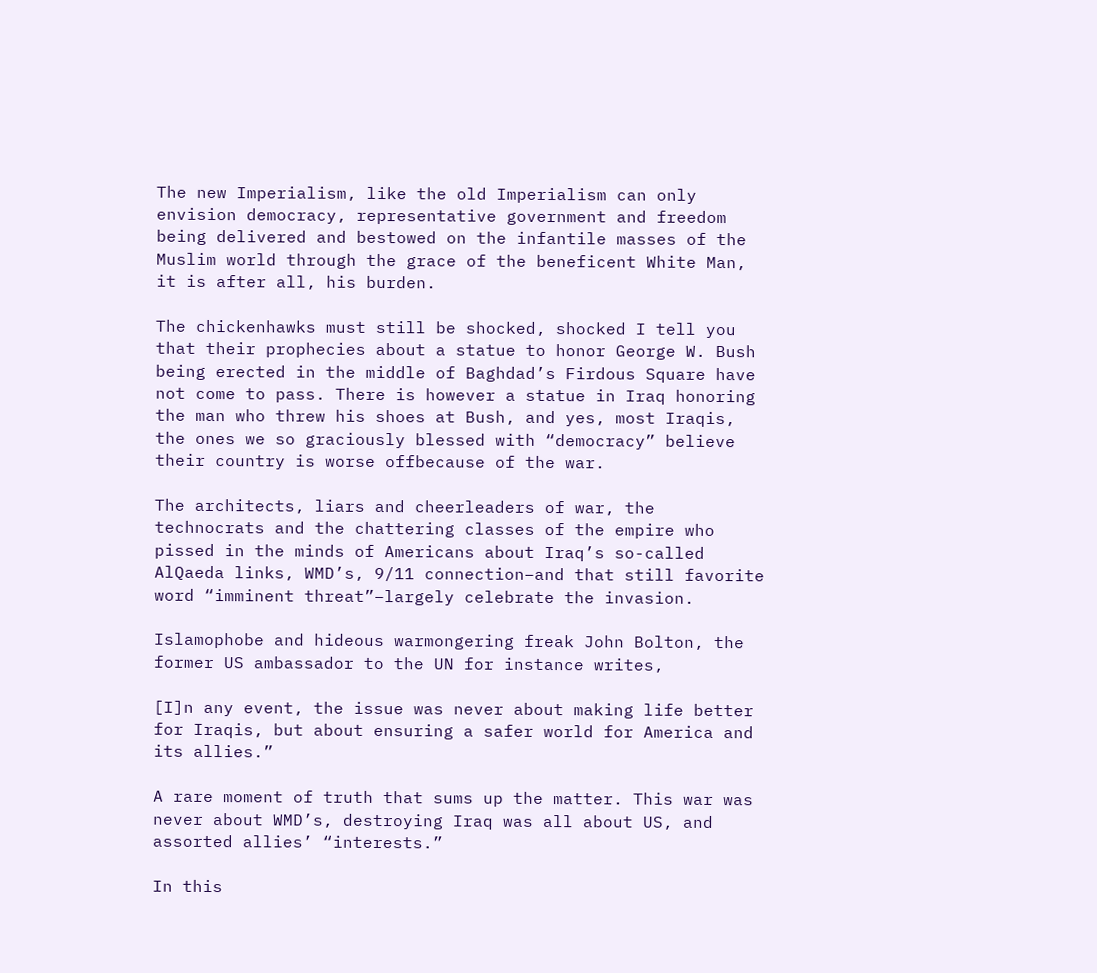The new Imperialism, like the old Imperialism can only envision democracy, representative government and freedom being delivered and bestowed on the infantile masses of the Muslim world through the grace of the beneficent White Man, it is after all, his burden.

The chickenhawks must still be shocked, shocked I tell you that their prophecies about a statue to honor George W. Bush being erected in the middle of Baghdad’s Firdous Square have not come to pass. There is however a statue in Iraq honoring the man who threw his shoes at Bush, and yes, most Iraqis, the ones we so graciously blessed with “democracy” believe their country is worse offbecause of the war.

The architects, liars and cheerleaders of war, the technocrats and the chattering classes of the empire who pissed in the minds of Americans about Iraq’s so-called AlQaeda links, WMD’s, 9/11 connection–and that still favorite word “imminent threat”–largely celebrate the invasion.

Islamophobe and hideous warmongering freak John Bolton, the former US ambassador to the UN for instance writes,

[I]n any event, the issue was never about making life better for Iraqis, but about ensuring a safer world for America and its allies.”

A rare moment of truth that sums up the matter. This war was never about WMD’s, destroying Iraq was all about US, and assorted allies’ “interests.”

In this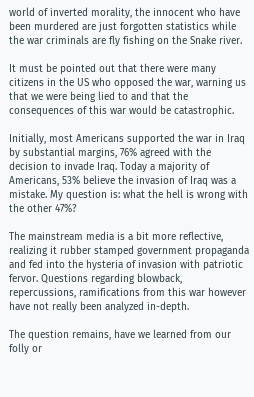world of inverted morality, the innocent who have been murdered are just forgotten statistics while the war criminals are fly fishing on the Snake river.

It must be pointed out that there were many citizens in the US who opposed the war, warning us that we were being lied to and that the consequences of this war would be catastrophic.

Initially, most Americans supported the war in Iraq by substantial margins, 76% agreed with the decision to invade Iraq. Today a majority of Americans, 53% believe the invasion of Iraq was a mistake. My question is: what the hell is wrong with the other 47%?

The mainstream media is a bit more reflective, realizing it rubber stamped government propaganda and fed into the hysteria of invasion with patriotic fervor. Questions regarding blowback, repercussions, ramifications from this war however have not really been analyzed in-depth.

The question remains, have we learned from our folly or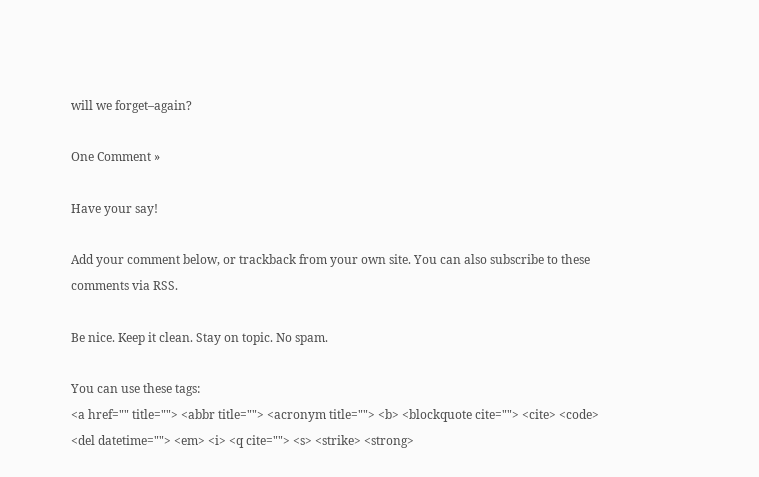will we forget–again?

One Comment »

Have your say!

Add your comment below, or trackback from your own site. You can also subscribe to these comments via RSS.

Be nice. Keep it clean. Stay on topic. No spam.

You can use these tags:
<a href="" title=""> <abbr title=""> <acronym title=""> <b> <blockquote cite=""> <cite> <code> <del datetime=""> <em> <i> <q cite=""> <s> <strike> <strong>